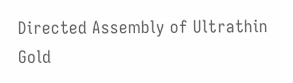Directed Assembly of Ultrathin Gold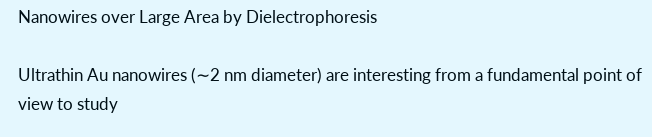Nanowires over Large Area by Dielectrophoresis

Ultrathin Au nanowires (∼2 nm diameter) are interesting from a fundamental point of view to study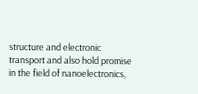structure and electronic transport and also hold promise in the field of nanoelectronics,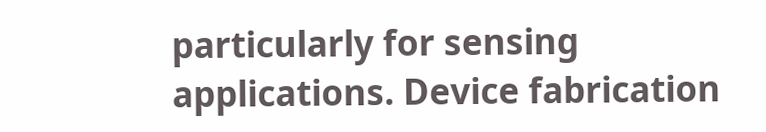particularly for sensing applications. Device fabrication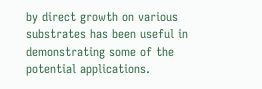by direct growth on various substrates has been useful in demonstrating some of the potential applications.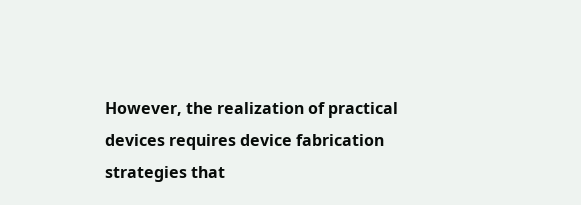However, the realization of practical devices requires device fabrication strategies that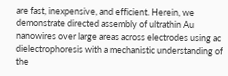are fast, inexpensive, and efficient. Herein, we demonstrate directed assembly of ultrathin Au nanowires over large areas across electrodes using ac dielectrophoresis with a mechanistic understanding of the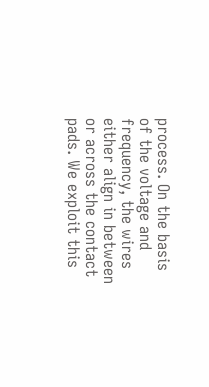process. On the basis of the voltage and frequency, the wires either align in between or across the contact pads. We exploit this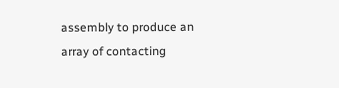assembly to produce an array of contacting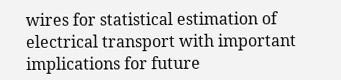wires for statistical estimation of electrical transport with important implications for future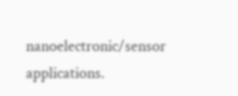nanoelectronic/sensor applications.